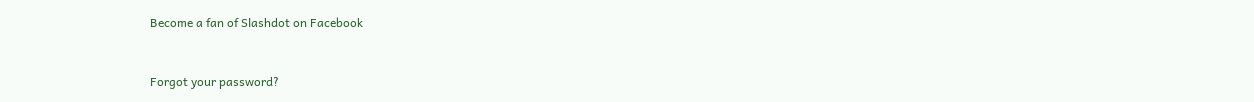Become a fan of Slashdot on Facebook


Forgot your password?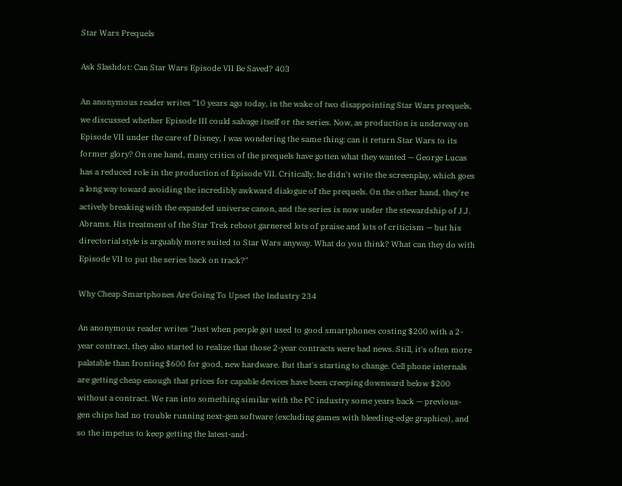Star Wars Prequels

Ask Slashdot: Can Star Wars Episode VII Be Saved? 403

An anonymous reader writes "10 years ago today, in the wake of two disappointing Star Wars prequels, we discussed whether Episode III could salvage itself or the series. Now, as production is underway on Episode VII under the care of Disney, I was wondering the same thing: can it return Star Wars to its former glory? On one hand, many critics of the prequels have gotten what they wanted — George Lucas has a reduced role in the production of Episode VII. Critically, he didn't write the screenplay, which goes a long way toward avoiding the incredibly awkward dialogue of the prequels. On the other hand, they're actively breaking with the expanded universe canon, and the series is now under the stewardship of J.J. Abrams. His treatment of the Star Trek reboot garnered lots of praise and lots of criticism — but his directorial style is arguably more suited to Star Wars anyway. What do you think? What can they do with Episode VII to put the series back on track?"

Why Cheap Smartphones Are Going To Upset the Industry 234

An anonymous reader writes "Just when people got used to good smartphones costing $200 with a 2-year contract, they also started to realize that those 2-year contracts were bad news. Still, it's often more palatable than fronting $600 for good, new hardware. But that's starting to change. Cell phone internals are getting cheap enough that prices for capable devices have been creeping downward below $200 without a contract. We ran into something similar with the PC industry some years back — previous-gen chips had no trouble running next-gen software (excluding games with bleeding-edge graphics), and so the impetus to keep getting the latest-and-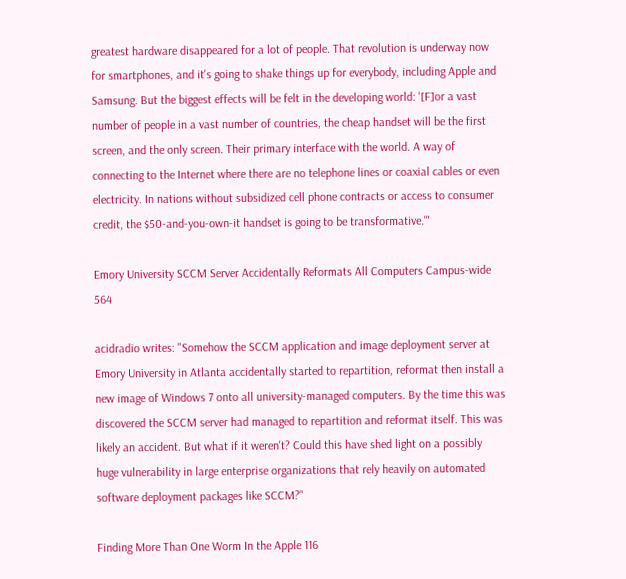greatest hardware disappeared for a lot of people. That revolution is underway now for smartphones, and it's going to shake things up for everybody, including Apple and Samsung. But the biggest effects will be felt in the developing world: '[F]or a vast number of people in a vast number of countries, the cheap handset will be the first screen, and the only screen. Their primary interface with the world. A way of connecting to the Internet where there are no telephone lines or coaxial cables or even electricity. In nations without subsidized cell phone contracts or access to consumer credit, the $50-and-you-own-it handset is going to be transformative.'"

Emory University SCCM Server Accidentally Reformats All Computers Campus-wide 564

acidradio writes: "Somehow the SCCM application and image deployment server at Emory University in Atlanta accidentally started to repartition, reformat then install a new image of Windows 7 onto all university-managed computers. By the time this was discovered the SCCM server had managed to repartition and reformat itself. This was likely an accident. But what if it weren't? Could this have shed light on a possibly huge vulnerability in large enterprise organizations that rely heavily on automated software deployment packages like SCCM?"

Finding More Than One Worm In the Apple 116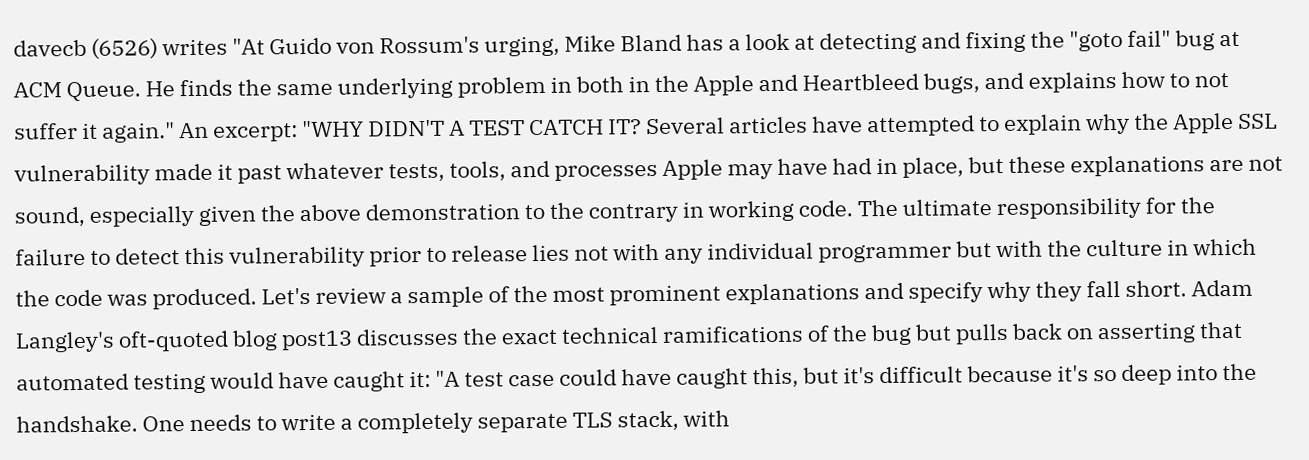davecb (6526) writes "At Guido von Rossum's urging, Mike Bland has a look at detecting and fixing the "goto fail" bug at ACM Queue. He finds the same underlying problem in both in the Apple and Heartbleed bugs, and explains how to not suffer it again." An excerpt: "WHY DIDN'T A TEST CATCH IT? Several articles have attempted to explain why the Apple SSL vulnerability made it past whatever tests, tools, and processes Apple may have had in place, but these explanations are not sound, especially given the above demonstration to the contrary in working code. The ultimate responsibility for the failure to detect this vulnerability prior to release lies not with any individual programmer but with the culture in which the code was produced. Let's review a sample of the most prominent explanations and specify why they fall short. Adam Langley's oft-quoted blog post13 discusses the exact technical ramifications of the bug but pulls back on asserting that automated testing would have caught it: "A test case could have caught this, but it's difficult because it's so deep into the handshake. One needs to write a completely separate TLS stack, with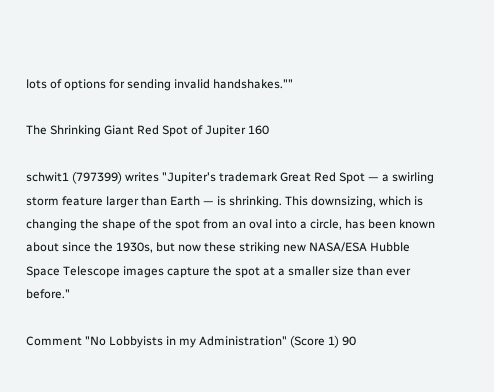lots of options for sending invalid handshakes.""

The Shrinking Giant Red Spot of Jupiter 160

schwit1 (797399) writes "Jupiter's trademark Great Red Spot — a swirling storm feature larger than Earth — is shrinking. This downsizing, which is changing the shape of the spot from an oval into a circle, has been known about since the 1930s, but now these striking new NASA/ESA Hubble Space Telescope images capture the spot at a smaller size than ever before."

Comment "No Lobbyists in my Administration" (Score 1) 90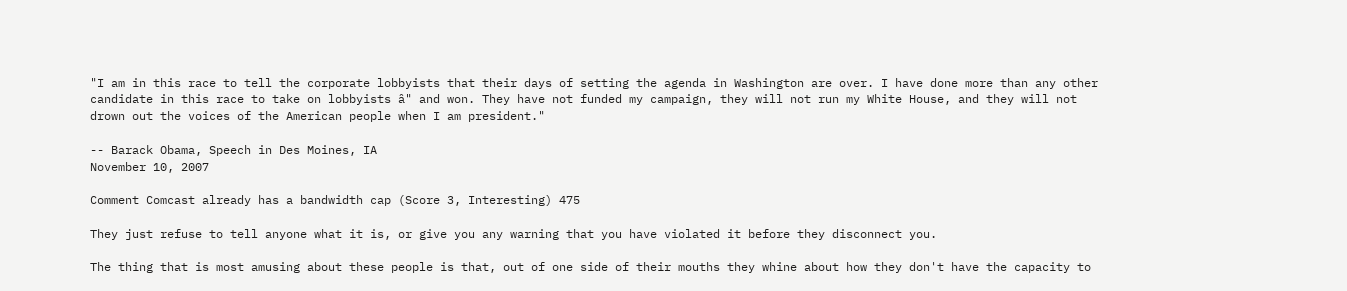"I am in this race to tell the corporate lobbyists that their days of setting the agenda in Washington are over. I have done more than any other candidate in this race to take on lobbyists â" and won. They have not funded my campaign, they will not run my White House, and they will not drown out the voices of the American people when I am president."

-- Barack Obama, Speech in Des Moines, IA
November 10, 2007

Comment Comcast already has a bandwidth cap (Score 3, Interesting) 475

They just refuse to tell anyone what it is, or give you any warning that you have violated it before they disconnect you.

The thing that is most amusing about these people is that, out of one side of their mouths they whine about how they don't have the capacity to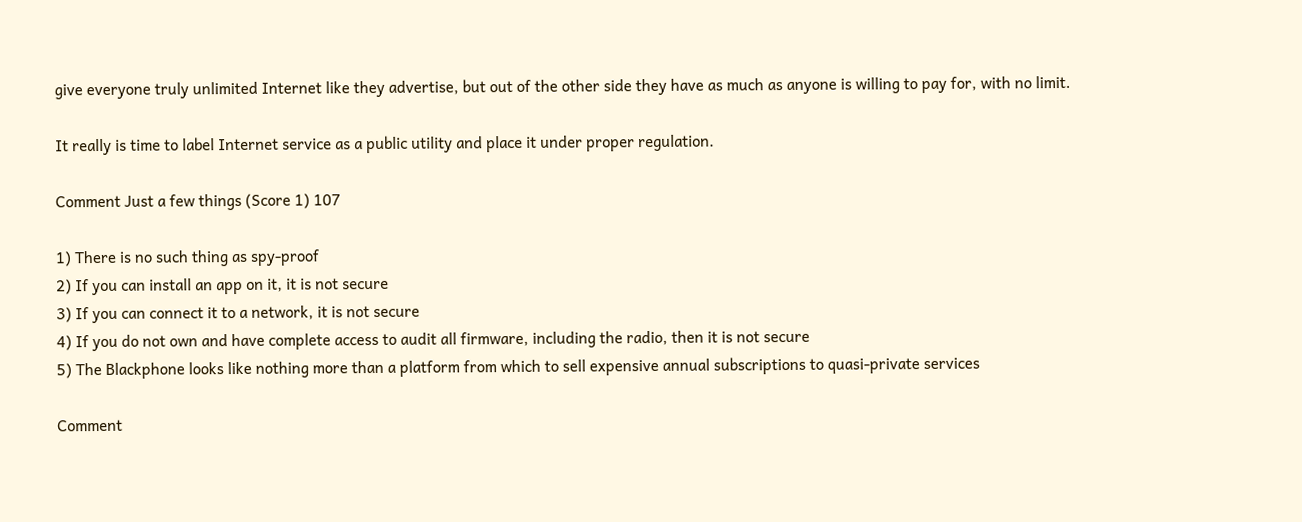give everyone truly unlimited Internet like they advertise, but out of the other side they have as much as anyone is willing to pay for, with no limit.

It really is time to label Internet service as a public utility and place it under proper regulation.

Comment Just a few things (Score 1) 107

1) There is no such thing as spy-proof
2) If you can install an app on it, it is not secure
3) If you can connect it to a network, it is not secure
4) If you do not own and have complete access to audit all firmware, including the radio, then it is not secure
5) The Blackphone looks like nothing more than a platform from which to sell expensive annual subscriptions to quasi-private services

Comment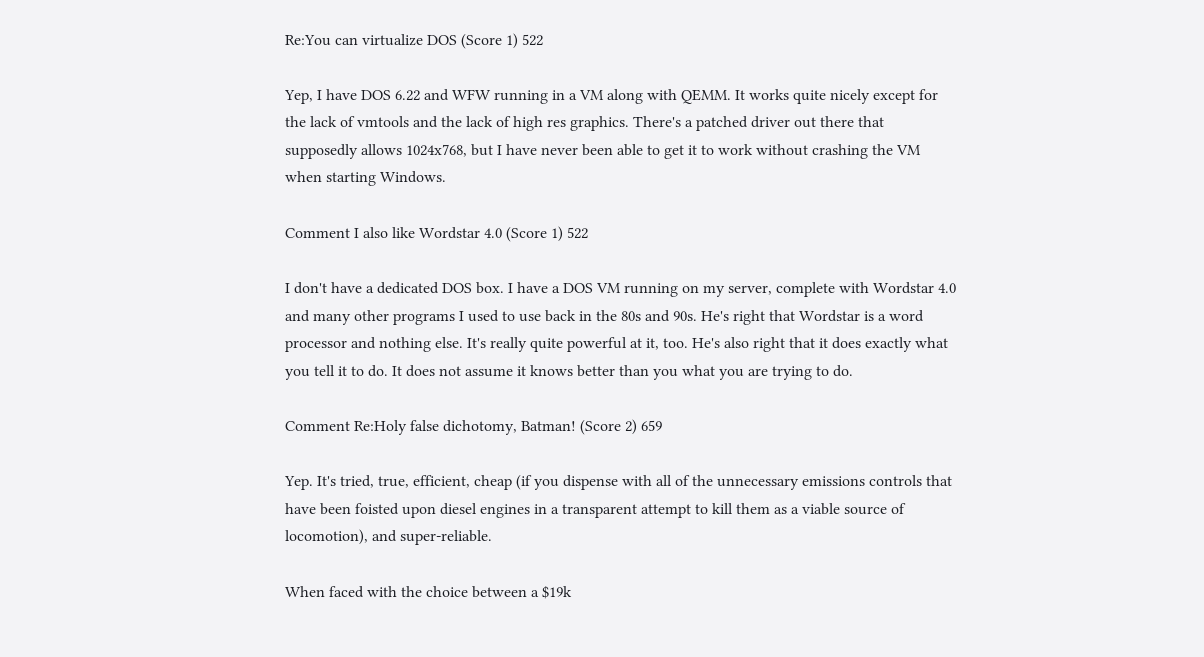Re:You can virtualize DOS (Score 1) 522

Yep, I have DOS 6.22 and WFW running in a VM along with QEMM. It works quite nicely except for the lack of vmtools and the lack of high res graphics. There's a patched driver out there that supposedly allows 1024x768, but I have never been able to get it to work without crashing the VM when starting Windows.

Comment I also like Wordstar 4.0 (Score 1) 522

I don't have a dedicated DOS box. I have a DOS VM running on my server, complete with Wordstar 4.0 and many other programs I used to use back in the 80s and 90s. He's right that Wordstar is a word processor and nothing else. It's really quite powerful at it, too. He's also right that it does exactly what you tell it to do. It does not assume it knows better than you what you are trying to do.

Comment Re:Holy false dichotomy, Batman! (Score 2) 659

Yep. It's tried, true, efficient, cheap (if you dispense with all of the unnecessary emissions controls that have been foisted upon diesel engines in a transparent attempt to kill them as a viable source of locomotion), and super-reliable.

When faced with the choice between a $19k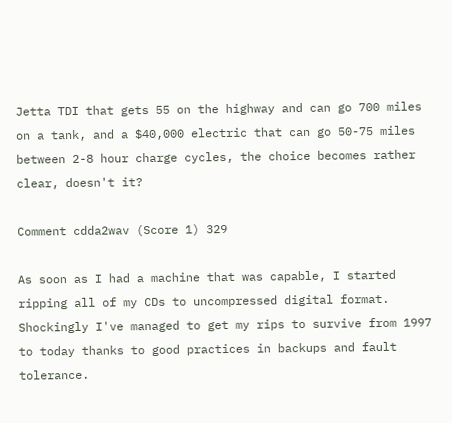Jetta TDI that gets 55 on the highway and can go 700 miles on a tank, and a $40,000 electric that can go 50-75 miles between 2-8 hour charge cycles, the choice becomes rather clear, doesn't it?

Comment cdda2wav (Score 1) 329

As soon as I had a machine that was capable, I started ripping all of my CDs to uncompressed digital format. Shockingly I've managed to get my rips to survive from 1997 to today thanks to good practices in backups and fault tolerance.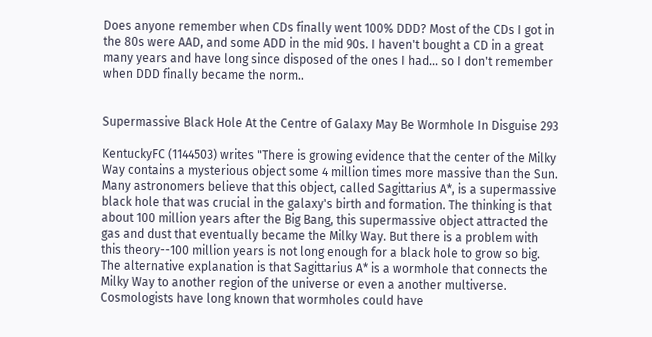Does anyone remember when CDs finally went 100% DDD? Most of the CDs I got in the 80s were AAD, and some ADD in the mid 90s. I haven't bought a CD in a great many years and have long since disposed of the ones I had... so I don't remember when DDD finally became the norm..


Supermassive Black Hole At the Centre of Galaxy May Be Wormhole In Disguise 293

KentuckyFC (1144503) writes "There is growing evidence that the center of the Milky Way contains a mysterious object some 4 million times more massive than the Sun. Many astronomers believe that this object, called Sagittarius A*, is a supermassive black hole that was crucial in the galaxy's birth and formation. The thinking is that about 100 million years after the Big Bang, this supermassive object attracted the gas and dust that eventually became the Milky Way. But there is a problem with this theory--100 million years is not long enough for a black hole to grow so big. The alternative explanation is that Sagittarius A* is a wormhole that connects the Milky Way to another region of the universe or even a another multiverse. Cosmologists have long known that wormholes could have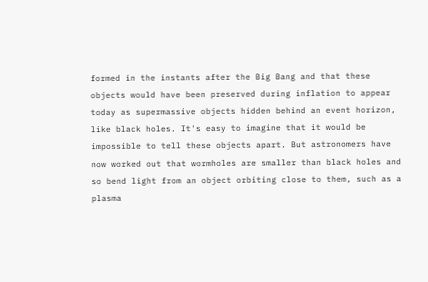formed in the instants after the Big Bang and that these objects would have been preserved during inflation to appear today as supermassive objects hidden behind an event horizon, like black holes. It's easy to imagine that it would be impossible to tell these objects apart. But astronomers have now worked out that wormholes are smaller than black holes and so bend light from an object orbiting close to them, such as a plasma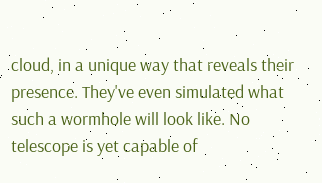cloud, in a unique way that reveals their presence. They've even simulated what such a wormhole will look like. No telescope is yet capable of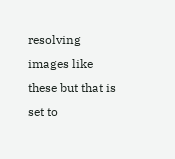resolving images like these but that is set to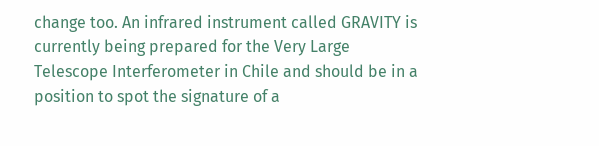change too. An infrared instrument called GRAVITY is currently being prepared for the Very Large Telescope Interferometer in Chile and should be in a position to spot the signature of a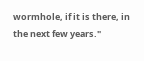wormhole, if it is there, in the next few years."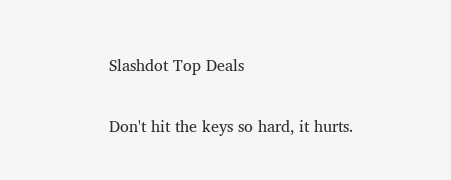Slashdot Top Deals

Don't hit the keys so hard, it hurts.